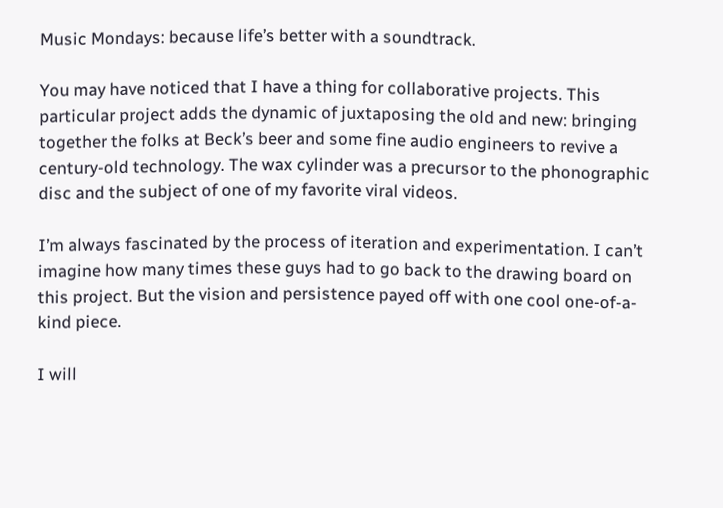Music Mondays: because life’s better with a soundtrack.

You may have noticed that I have a thing for collaborative projects. This particular project adds the dynamic of juxtaposing the old and new: bringing together the folks at Beck’s beer and some fine audio engineers to revive a century-old technology. The wax cylinder was a precursor to the phonographic disc and the subject of one of my favorite viral videos.

I’m always fascinated by the process of iteration and experimentation. I can’t imagine how many times these guys had to go back to the drawing board on this project. But the vision and persistence payed off with one cool one-of-a-kind piece.

I will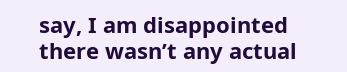say, I am disappointed there wasn’t any actual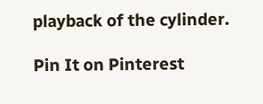playback of the cylinder.

Pin It on Pinterest